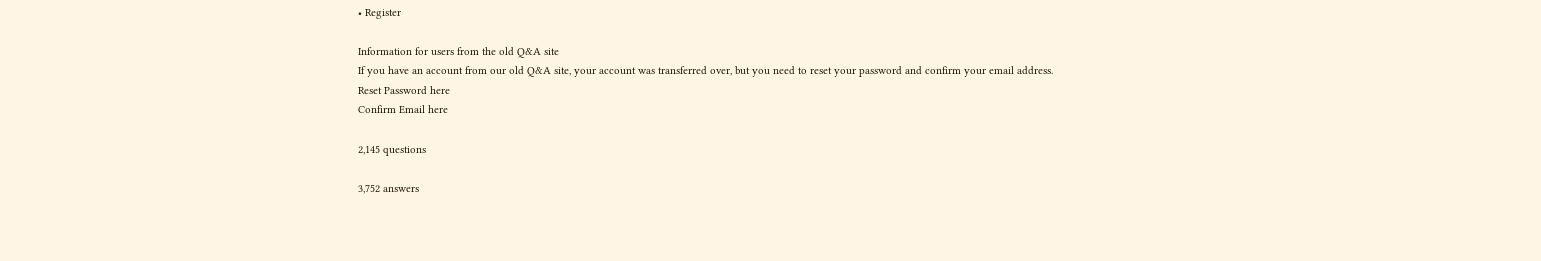• Register

Information for users from the old Q&A site
If you have an account from our old Q&A site, your account was transferred over, but you need to reset your password and confirm your email address.
Reset Password here
Confirm Email here

2,145 questions

3,752 answers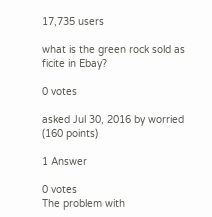17,735 users

what is the green rock sold as ficite in Ebay?

0 votes

asked Jul 30, 2016 by worried (160 points)

1 Answer

0 votes
The problem with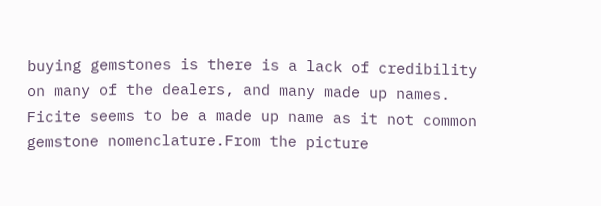buying gemstones is there is a lack of credibility on many of the dealers, and many made up names. Ficite seems to be a made up name as it not common gemstone nomenclature.From the picture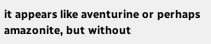it appears like aventurine or perhaps amazonite, but without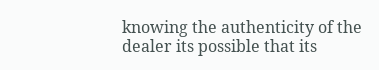knowing the authenticity of the dealer its possible that its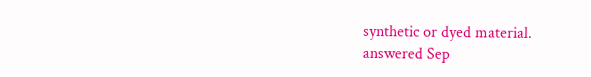synthetic or dyed material.
answered Sep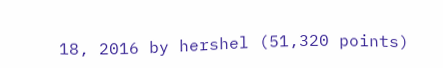18, 2016 by hershel (51,320 points)